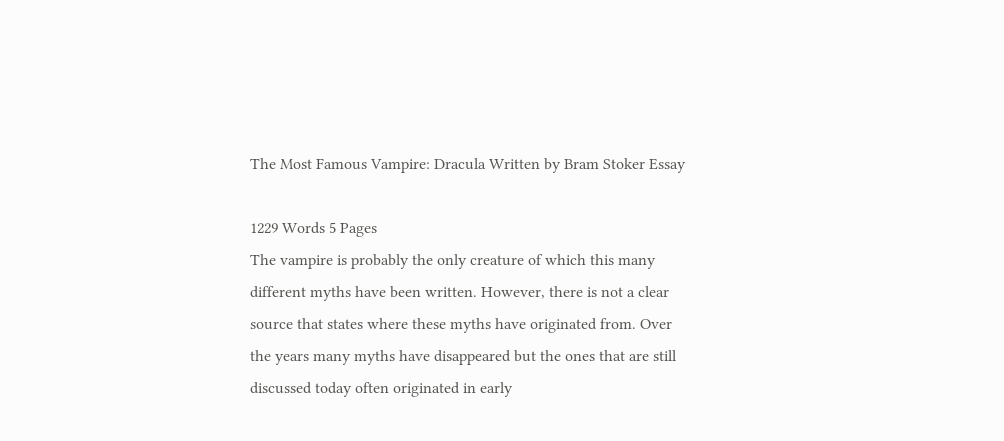The Most Famous Vampire: Dracula Written by Bram Stoker Essay

1229 Words 5 Pages
The vampire is probably the only creature of which this many different myths have been written. However, there is not a clear source that states where these myths have originated from. Over the years many myths have disappeared but the ones that are still discussed today often originated in early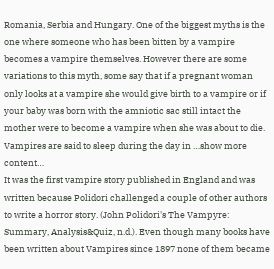Romania, Serbia and Hungary. One of the biggest myths is the one where someone who has been bitten by a vampire becomes a vampire themselves. However there are some variations to this myth, some say that if a pregnant woman only looks at a vampire she would give birth to a vampire or if your baby was born with the amniotic sac still intact the mother were to become a vampire when she was about to die. Vampires are said to sleep during the day in …show more content…
It was the first vampire story published in England and was written because Polidori challenged a couple of other authors to write a horror story. (John Polidori's The Vampyre: Summary, Analysis&Quiz, n.d.). Even though many books have been written about Vampires since 1897 none of them became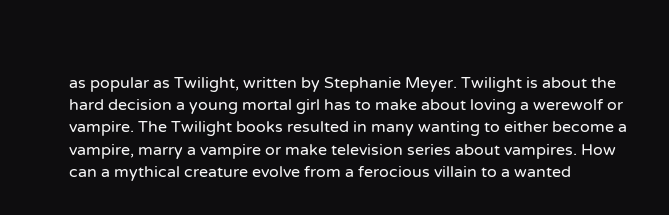as popular as Twilight, written by Stephanie Meyer. Twilight is about the hard decision a young mortal girl has to make about loving a werewolf or vampire. The Twilight books resulted in many wanting to either become a vampire, marry a vampire or make television series about vampires. How can a mythical creature evolve from a ferocious villain to a wanted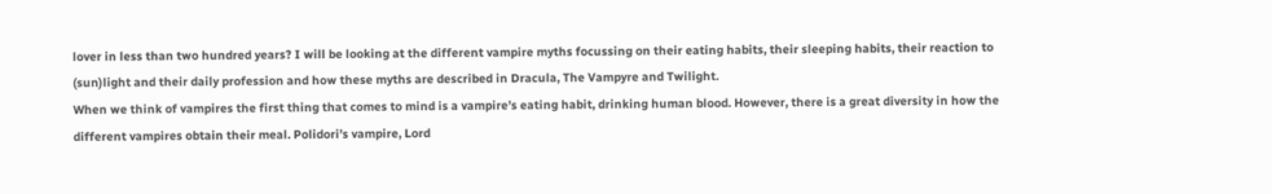lover in less than two hundred years? I will be looking at the different vampire myths focussing on their eating habits, their sleeping habits, their reaction to (sun)light and their daily profession and how these myths are described in Dracula, The Vampyre and Twilight.
When we think of vampires the first thing that comes to mind is a vampire’s eating habit, drinking human blood. However, there is a great diversity in how the different vampires obtain their meal. Polidori’s vampire, Lord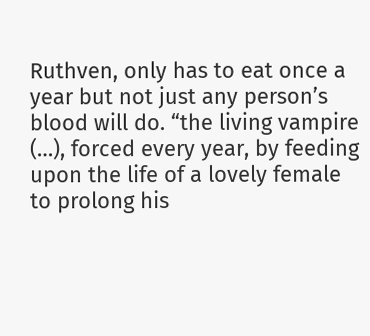Ruthven, only has to eat once a year but not just any person’s blood will do. “the living vampire (…), forced every year, by feeding upon the life of a lovely female to prolong his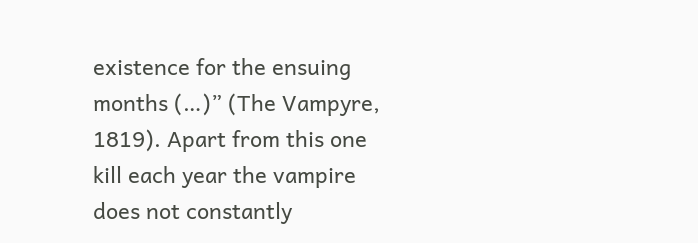existence for the ensuing months (…)” (The Vampyre, 1819). Apart from this one kill each year the vampire does not constantly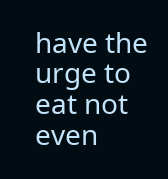have the urge to eat not even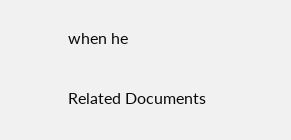when he

Related Documents